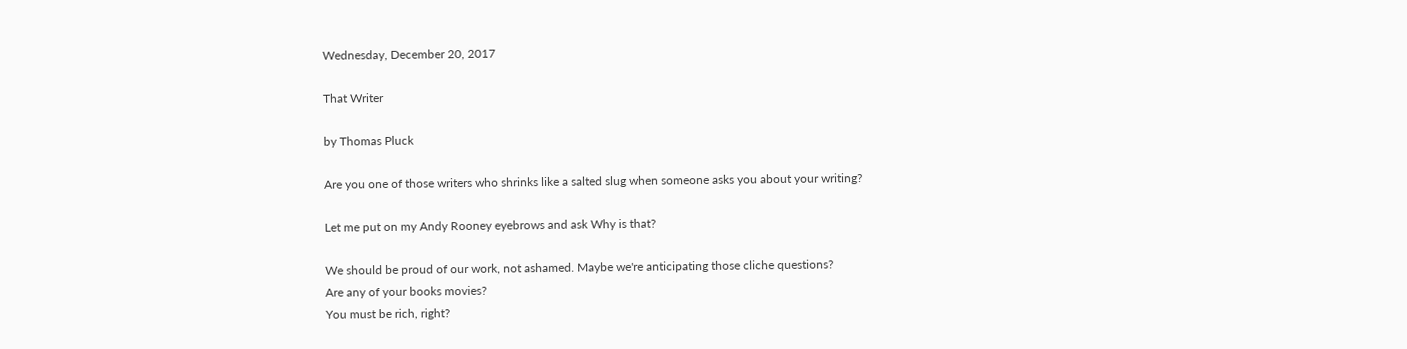Wednesday, December 20, 2017

That Writer

by Thomas Pluck

Are you one of those writers who shrinks like a salted slug when someone asks you about your writing?

Let me put on my Andy Rooney eyebrows and ask Why is that?

We should be proud of our work, not ashamed. Maybe we're anticipating those cliche questions?
Are any of your books movies?
You must be rich, right?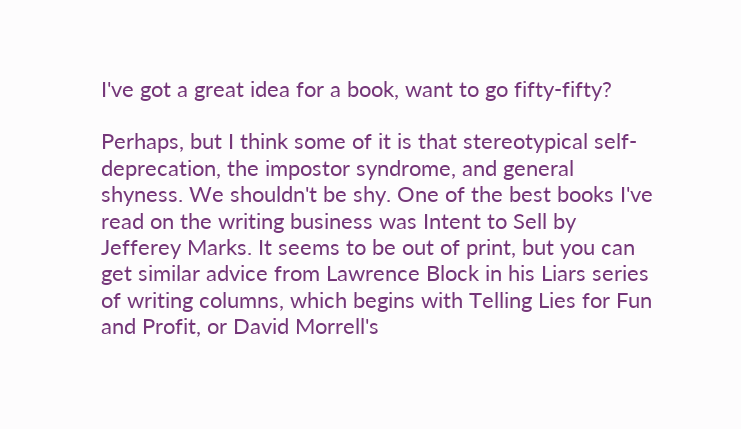I've got a great idea for a book, want to go fifty-fifty?

Perhaps, but I think some of it is that stereotypical self-deprecation, the impostor syndrome, and general shyness. We shouldn't be shy. One of the best books I've read on the writing business was Intent to Sell by Jefferey Marks. It seems to be out of print, but you can get similar advice from Lawrence Block in his Liars series of writing columns, which begins with Telling Lies for Fun and Profit, or David Morrell's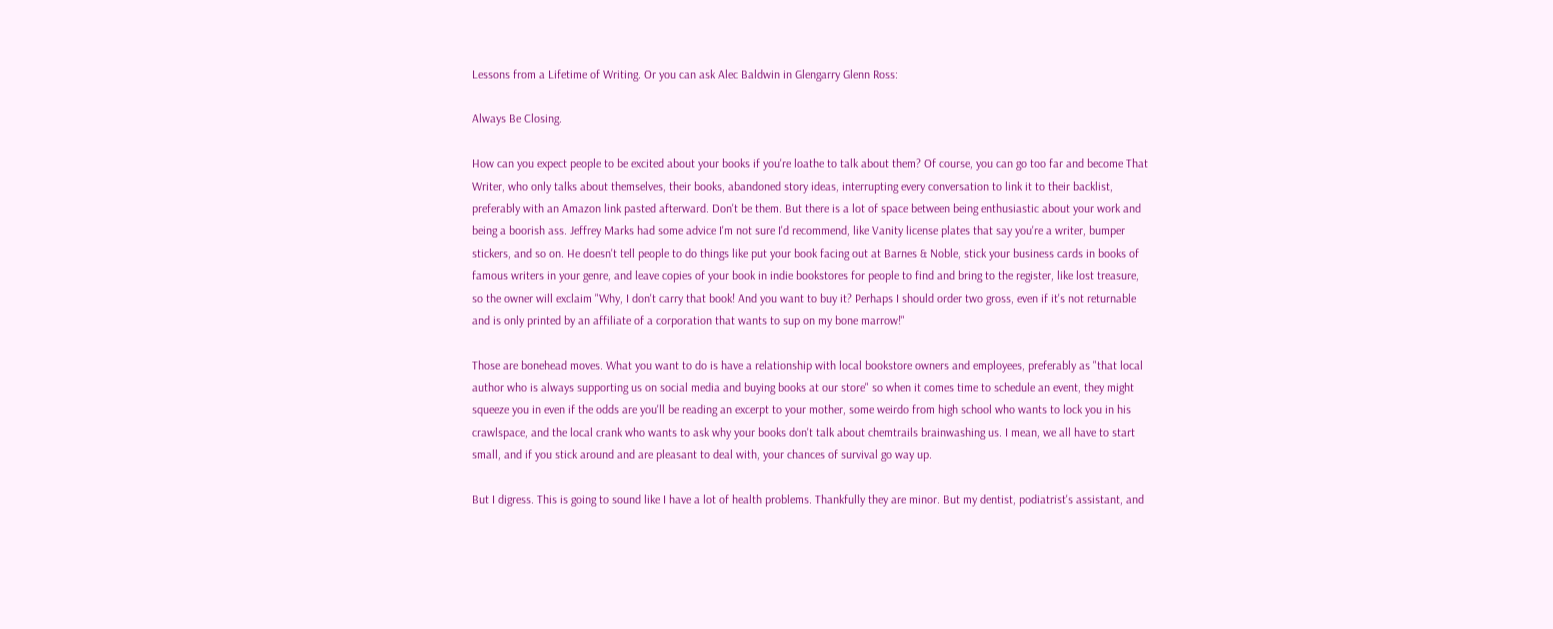Lessons from a Lifetime of Writing. Or you can ask Alec Baldwin in Glengarry Glenn Ross:

Always Be Closing.

How can you expect people to be excited about your books if you're loathe to talk about them? Of course, you can go too far and become That Writer, who only talks about themselves, their books, abandoned story ideas, interrupting every conversation to link it to their backlist, preferably with an Amazon link pasted afterward. Don't be them. But there is a lot of space between being enthusiastic about your work and being a boorish ass. Jeffrey Marks had some advice I'm not sure I'd recommend, like Vanity license plates that say you're a writer, bumper stickers, and so on. He doesn't tell people to do things like put your book facing out at Barnes & Noble, stick your business cards in books of famous writers in your genre, and leave copies of your book in indie bookstores for people to find and bring to the register, like lost treasure, so the owner will exclaim "Why, I don't carry that book! And you want to buy it? Perhaps I should order two gross, even if it's not returnable and is only printed by an affiliate of a corporation that wants to sup on my bone marrow!"

Those are bonehead moves. What you want to do is have a relationship with local bookstore owners and employees, preferably as "that local author who is always supporting us on social media and buying books at our store" so when it comes time to schedule an event, they might squeeze you in even if the odds are you'll be reading an excerpt to your mother, some weirdo from high school who wants to lock you in his crawlspace, and the local crank who wants to ask why your books don't talk about chemtrails brainwashing us. I mean, we all have to start small, and if you stick around and are pleasant to deal with, your chances of survival go way up.

But I digress. This is going to sound like I have a lot of health problems. Thankfully they are minor. But my dentist, podiatrist's assistant, and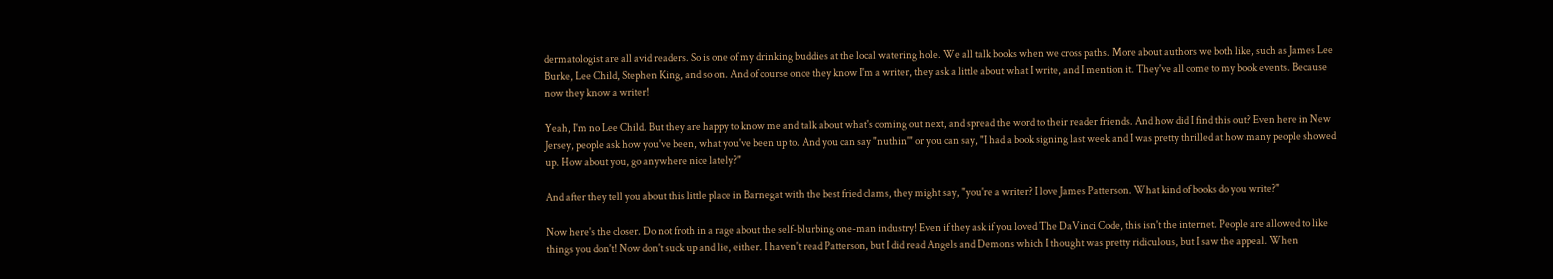dermatologist are all avid readers. So is one of my drinking buddies at the local watering hole. We all talk books when we cross paths. More about authors we both like, such as James Lee Burke, Lee Child, Stephen King, and so on. And of course once they know I'm a writer, they ask a little about what I write, and I mention it. They've all come to my book events. Because now they know a writer!

Yeah, I'm no Lee Child. But they are happy to know me and talk about what's coming out next, and spread the word to their reader friends. And how did I find this out? Even here in New Jersey, people ask how you've been, what you've been up to. And you can say "nuthin'" or you can say, "I had a book signing last week and I was pretty thrilled at how many people showed up. How about you, go anywhere nice lately?"

And after they tell you about this little place in Barnegat with the best fried clams, they might say, "you're a writer? I love James Patterson. What kind of books do you write?"

Now here's the closer. Do not froth in a rage about the self-blurbing one-man industry! Even if they ask if you loved The DaVinci Code, this isn't the internet. People are allowed to like things you don't! Now don't suck up and lie, either. I haven't read Patterson, but I did read Angels and Demons which I thought was pretty ridiculous, but I saw the appeal. When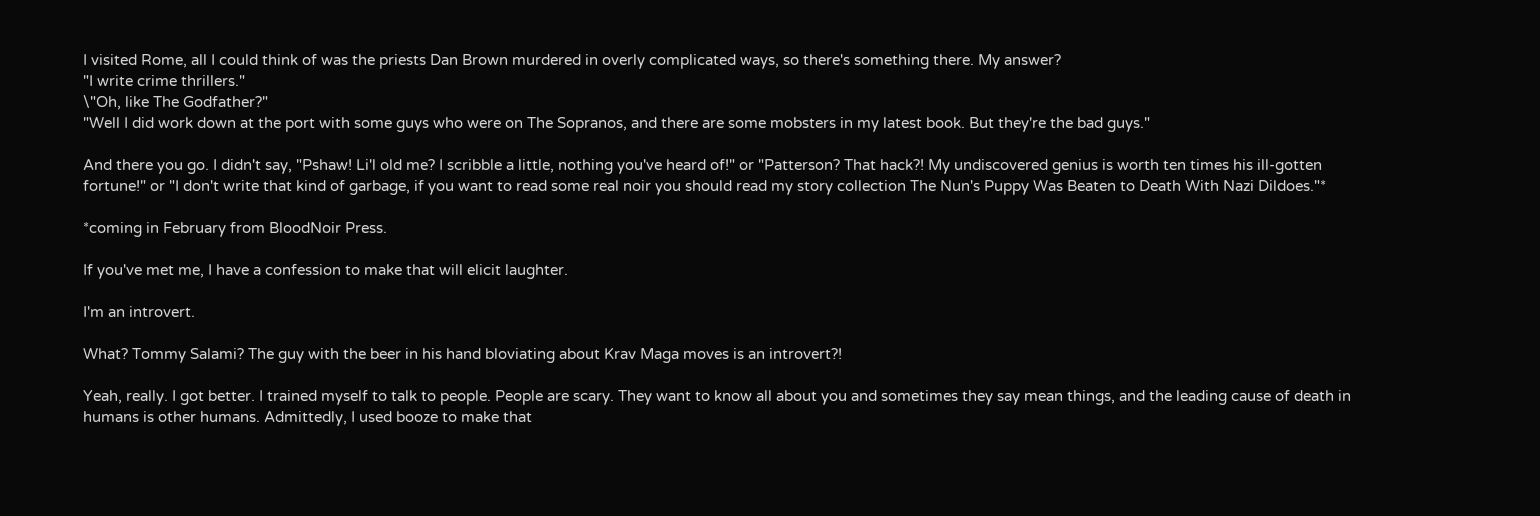I visited Rome, all I could think of was the priests Dan Brown murdered in overly complicated ways, so there's something there. My answer?
"I write crime thrillers."
\"Oh, like The Godfather?"
"Well I did work down at the port with some guys who were on The Sopranos, and there are some mobsters in my latest book. But they're the bad guys."

And there you go. I didn't say, "Pshaw! Li'l old me? I scribble a little, nothing you've heard of!" or "Patterson? That hack?! My undiscovered genius is worth ten times his ill-gotten fortune!" or "I don't write that kind of garbage, if you want to read some real noir you should read my story collection The Nun's Puppy Was Beaten to Death With Nazi Dildoes."*

*coming in February from BloodNoir Press.

If you've met me, I have a confession to make that will elicit laughter.

I'm an introvert.

What? Tommy Salami? The guy with the beer in his hand bloviating about Krav Maga moves is an introvert?!

Yeah, really. I got better. I trained myself to talk to people. People are scary. They want to know all about you and sometimes they say mean things, and the leading cause of death in humans is other humans. Admittedly, I used booze to make that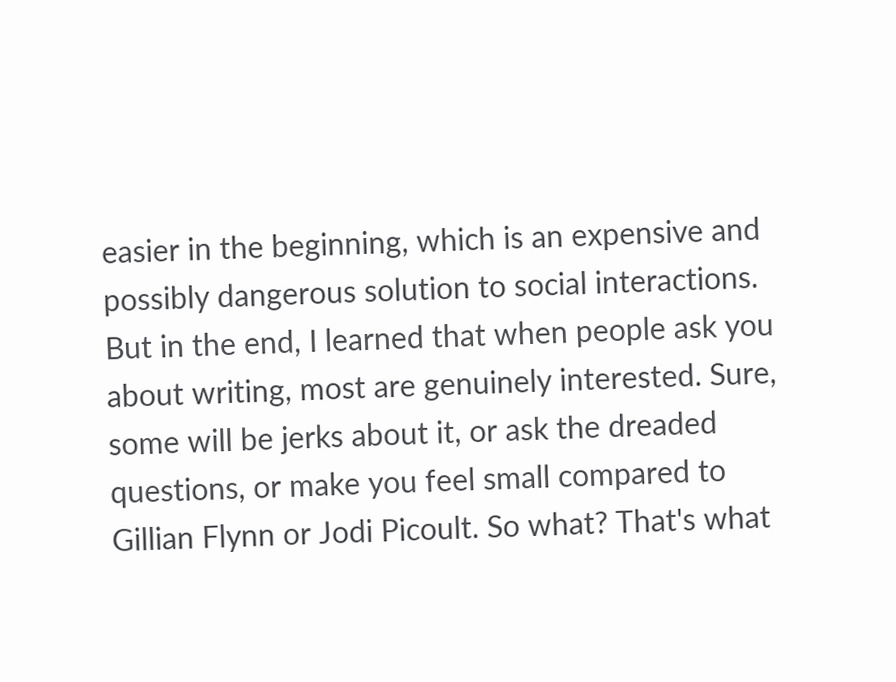easier in the beginning, which is an expensive and possibly dangerous solution to social interactions. But in the end, I learned that when people ask you about writing, most are genuinely interested. Sure, some will be jerks about it, or ask the dreaded questions, or make you feel small compared to Gillian Flynn or Jodi Picoult. So what? That's what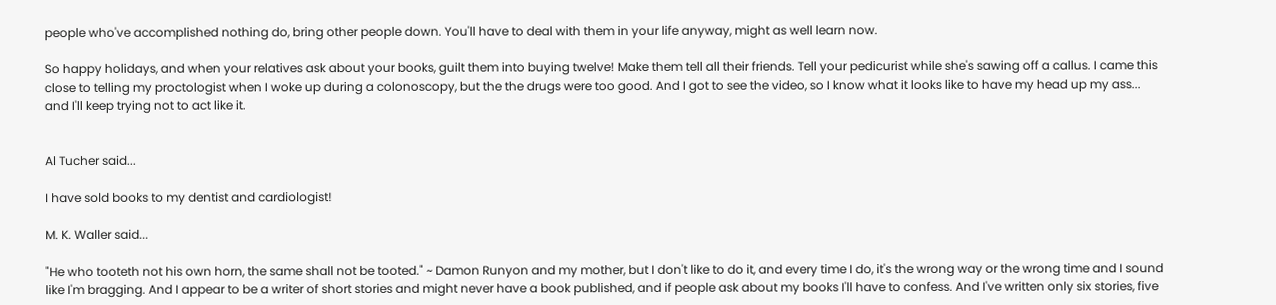people who've accomplished nothing do, bring other people down. You'll have to deal with them in your life anyway, might as well learn now.

So happy holidays, and when your relatives ask about your books, guilt them into buying twelve! Make them tell all their friends. Tell your pedicurist while she's sawing off a callus. I came this close to telling my proctologist when I woke up during a colonoscopy, but the the drugs were too good. And I got to see the video, so I know what it looks like to have my head up my ass... and I'll keep trying not to act like it.


Al Tucher said...

I have sold books to my dentist and cardiologist!

M. K. Waller said...

"He who tooteth not his own horn, the same shall not be tooted." ~ Damon Runyon and my mother, but I don't like to do it, and every time I do, it's the wrong way or the wrong time and I sound like I'm bragging. And I appear to be a writer of short stories and might never have a book published, and if people ask about my books I'll have to confess. And I've written only six stories, five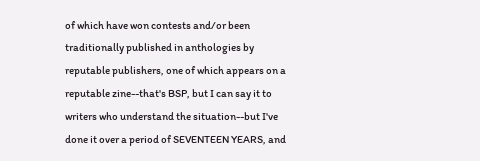of which have won contests and/or been traditionally published in anthologies by reputable publishers, one of which appears on a reputable zine--that's BSP, but I can say it to writers who understand the situation--but I've done it over a period of SEVENTEEN YEARS, and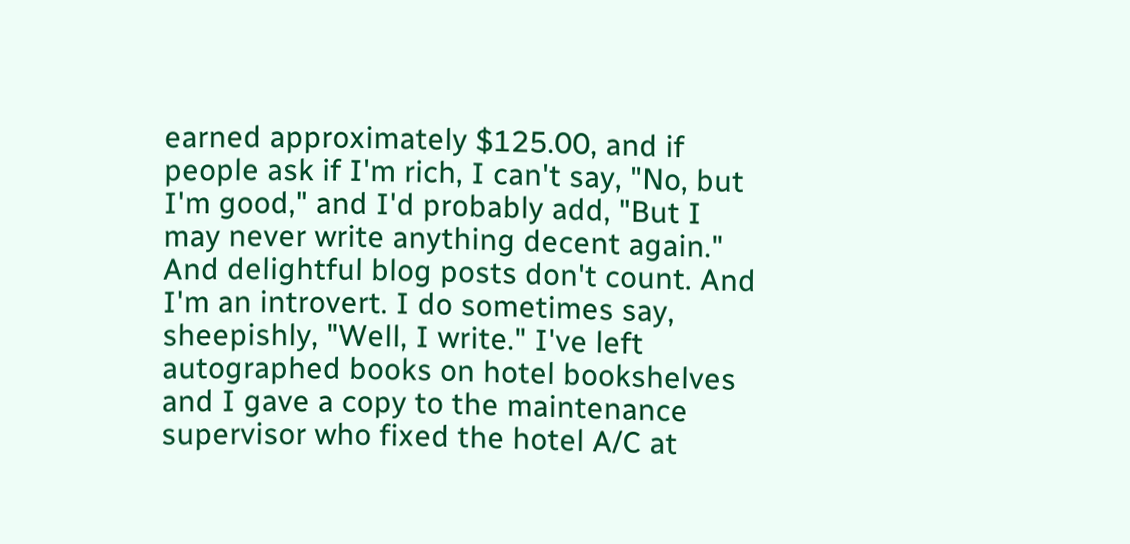earned approximately $125.00, and if people ask if I'm rich, I can't say, "No, but I'm good," and I'd probably add, "But I may never write anything decent again." And delightful blog posts don't count. And I'm an introvert. I do sometimes say, sheepishly, "Well, I write." I've left autographed books on hotel bookshelves and I gave a copy to the maintenance supervisor who fixed the hotel A/C at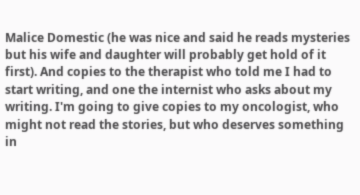Malice Domestic (he was nice and said he reads mysteries but his wife and daughter will probably get hold of it first). And copies to the therapist who told me I had to start writing, and one the internist who asks about my writing. I'm going to give copies to my oncologist, who might not read the stories, but who deserves something in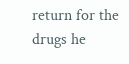return for the drugs he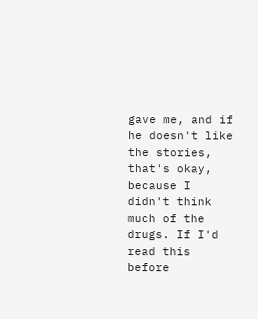gave me, and if he doesn't like the stories, that's okay, because I didn't think much of the drugs. If I'd read this before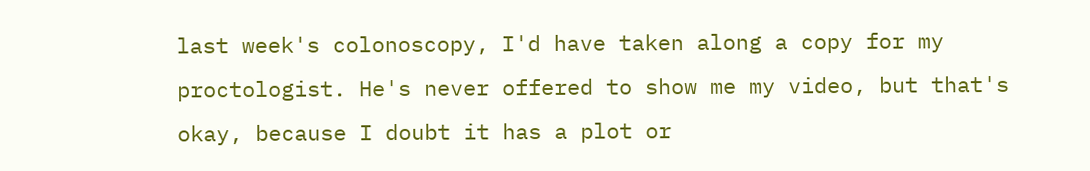last week's colonoscopy, I'd have taken along a copy for my proctologist. He's never offered to show me my video, but that's okay, because I doubt it has a plot or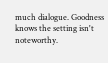much dialogue. Goodness knows the setting isn't noteworthy.